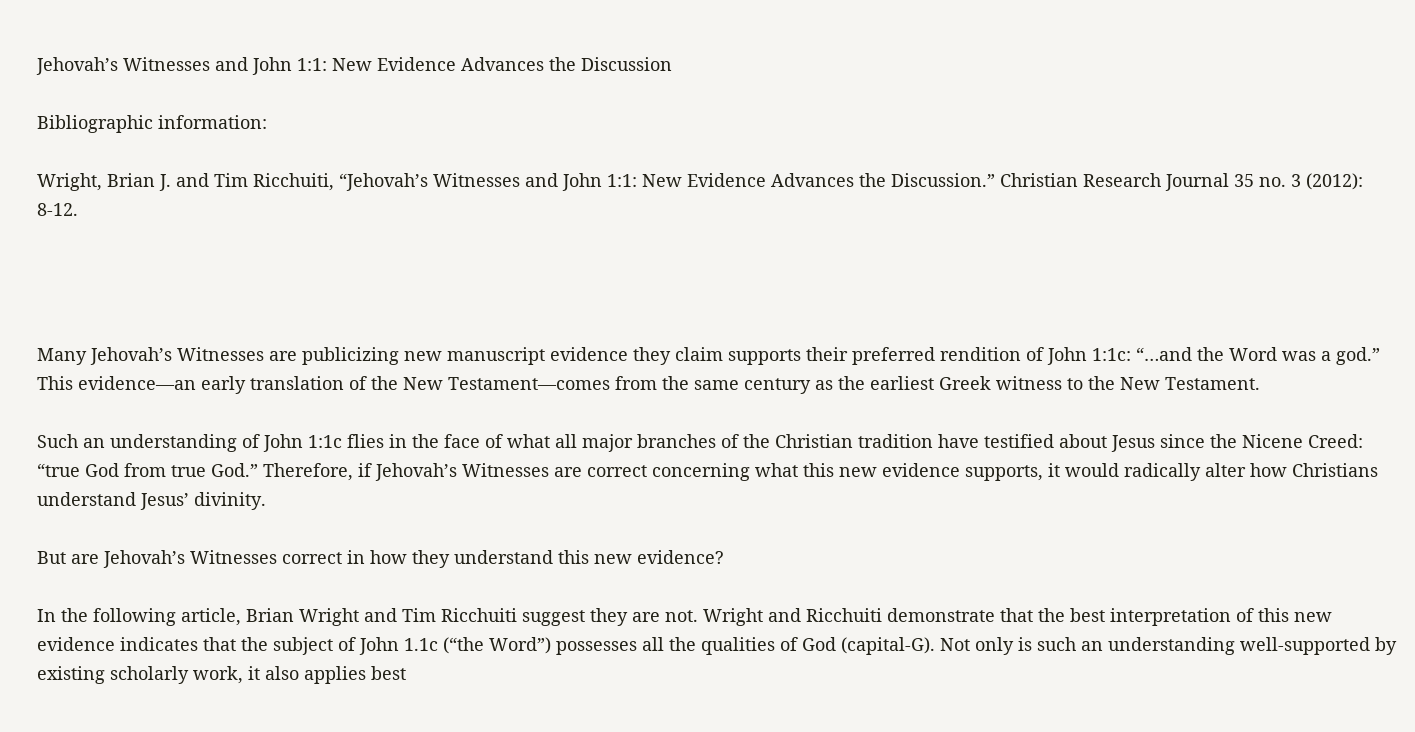Jehovah’s Witnesses and John 1:1: New Evidence Advances the Discussion

Bibliographic information:

Wright, Brian J. and Tim Ricchuiti, “Jehovah’s Witnesses and John 1:1: New Evidence Advances the Discussion.” Christian Research Journal 35 no. 3 (2012): 8-12.




Many Jehovah’s Witnesses are publicizing new manuscript evidence they claim supports their preferred rendition of John 1:1c: “…and the Word was a god.” This evidence—an early translation of the New Testament—comes from the same century as the earliest Greek witness to the New Testament.

Such an understanding of John 1:1c flies in the face of what all major branches of the Christian tradition have testified about Jesus since the Nicene Creed: “true God from true God.” Therefore, if Jehovah’s Witnesses are correct concerning what this new evidence supports, it would radically alter how Christians understand Jesus’ divinity.

But are Jehovah’s Witnesses correct in how they understand this new evidence?

In the following article, Brian Wright and Tim Ricchuiti suggest they are not. Wright and Ricchuiti demonstrate that the best interpretation of this new evidence indicates that the subject of John 1.1c (“the Word”) possesses all the qualities of God (capital-G). Not only is such an understanding well-supported by existing scholarly work, it also applies best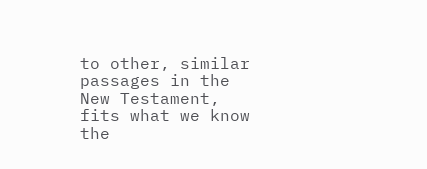to other, similar passages in the New Testament, fits what we know the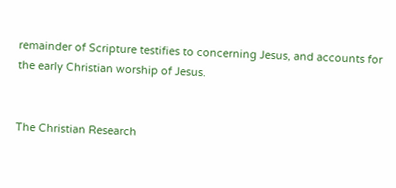remainder of Scripture testifies to concerning Jesus, and accounts for the early Christian worship of Jesus.


The Christian Research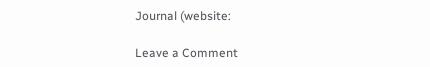Journal (website:

Leave a Comment